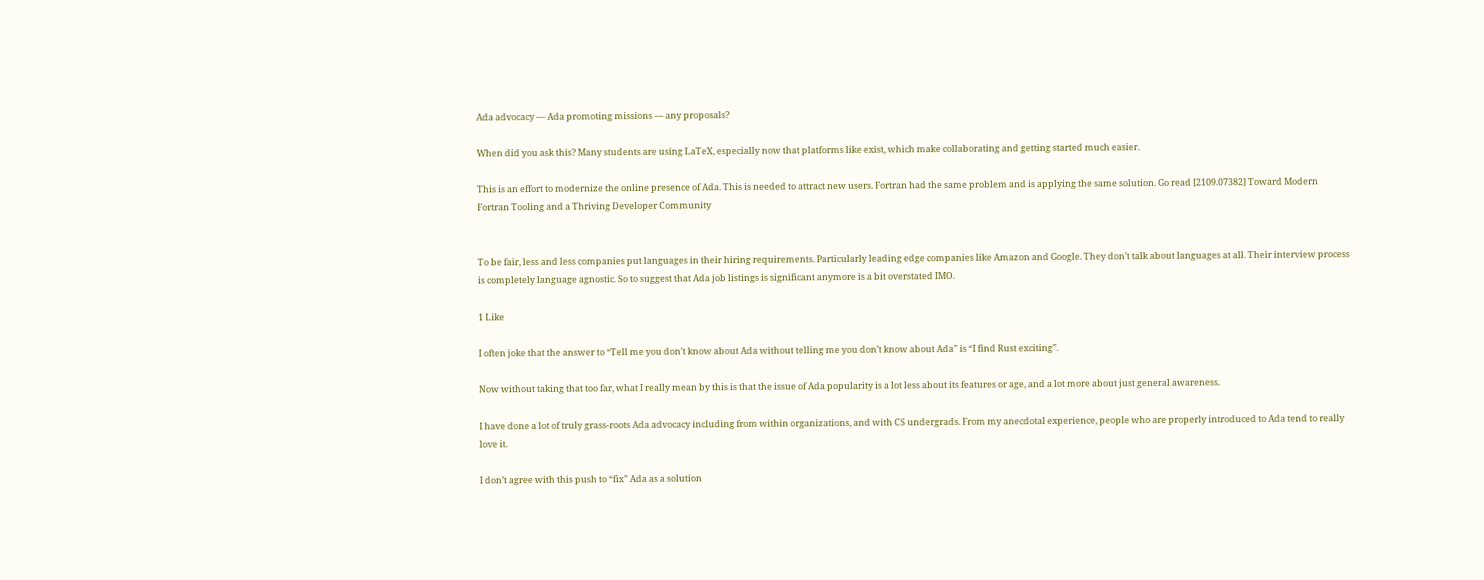Ada advocacy — Ada promoting missions — any proposals?

When did you ask this? Many students are using LaTeX, especially now that platforms like exist, which make collaborating and getting started much easier.

This is an effort to modernize the online presence of Ada. This is needed to attract new users. Fortran had the same problem and is applying the same solution. Go read [2109.07382] Toward Modern Fortran Tooling and a Thriving Developer Community


To be fair, less and less companies put languages in their hiring requirements. Particularly leading edge companies like Amazon and Google. They don’t talk about languages at all. Their interview process is completely language agnostic. So to suggest that Ada job listings is significant anymore is a bit overstated IMO.

1 Like

I often joke that the answer to “Tell me you don’t know about Ada without telling me you don’t know about Ada” is “I find Rust exciting”.

Now without taking that too far, what I really mean by this is that the issue of Ada popularity is a lot less about its features or age, and a lot more about just general awareness.

I have done a lot of truly grass-roots Ada advocacy including from within organizations, and with CS undergrads. From my anecdotal experience, people who are properly introduced to Ada tend to really love it.

I don’t agree with this push to “fix” Ada as a solution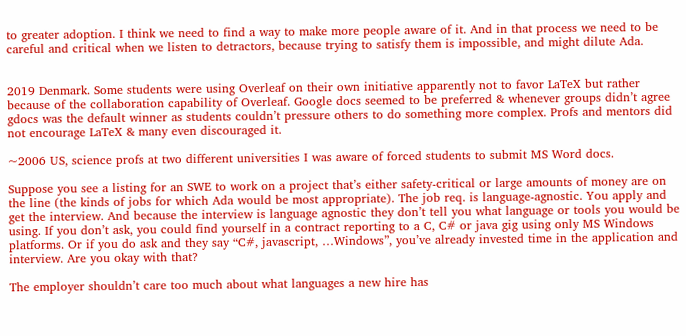to greater adoption. I think we need to find a way to make more people aware of it. And in that process we need to be careful and critical when we listen to detractors, because trying to satisfy them is impossible, and might dilute Ada.


2019 Denmark. Some students were using Overleaf on their own initiative apparently not to favor LaTeX but rather because of the collaboration capability of Overleaf. Google docs seemed to be preferred & whenever groups didn’t agree gdocs was the default winner as students couldn’t pressure others to do something more complex. Profs and mentors did not encourage LaTeX & many even discouraged it.

~2006 US, science profs at two different universities I was aware of forced students to submit MS Word docs.

Suppose you see a listing for an SWE to work on a project that’s either safety-critical or large amounts of money are on the line (the kinds of jobs for which Ada would be most appropriate). The job req. is language-agnostic. You apply and get the interview. And because the interview is language agnostic they don’t tell you what language or tools you would be using. If you don’t ask, you could find yourself in a contract reporting to a C, C# or java gig using only MS Windows platforms. Or if you do ask and they say “C#, javascript, …Windows”, you’ve already invested time in the application and interview. Are you okay with that?

The employer shouldn’t care too much about what languages a new hire has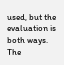used, but the evaluation is both ways. The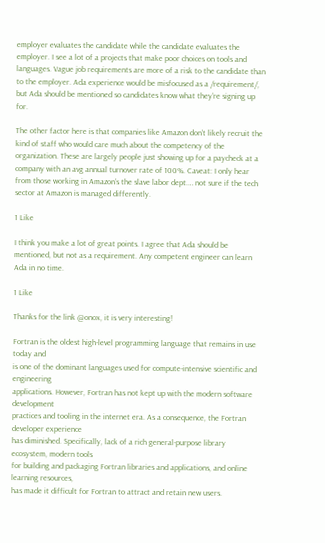employer evaluates the candidate while the candidate evaluates the employer. I see a lot of a projects that make poor choices on tools and languages. Vague job requirements are more of a risk to the candidate than to the employer. Ada experience would be misfocused as a /requirement/, but Ada should be mentioned so candidates know what they’re signing up for.

The other factor here is that companies like Amazon don’t likely recruit the kind of staff who would care much about the competency of the organization. These are largely people just showing up for a paycheck at a company with an avg annual turnover rate of 100%. Caveat: I only hear from those working in Amazon’s the slave labor dept.… not sure if the tech sector at Amazon is managed differently.

1 Like

I think you make a lot of great points. I agree that Ada should be mentioned, but not as a requirement. Any competent engineer can learn Ada in no time.

1 Like

Thanks for the link @onox, it is very interesting!

Fortran is the oldest high-level programming language that remains in use today and
is one of the dominant languages used for compute-intensive scientific and engineering
applications. However, Fortran has not kept up with the modern software development
practices and tooling in the internet era. As a consequence, the Fortran developer experience
has diminished. Specifically, lack of a rich general-purpose library ecosystem, modern tools
for building and packaging Fortran libraries and applications, and online learning resources,
has made it difficult for Fortran to attract and retain new users.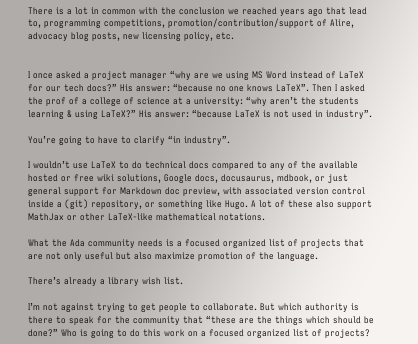There is a lot in common with the conclusion we reached years ago that lead to, programming competitions, promotion/contribution/support of Alire, advocacy blog posts, new licensing policy, etc.


I once asked a project manager “why are we using MS Word instead of LaTeX for our tech docs?” His answer: “because no one knows LaTeX”. Then I asked the prof of a college of science at a university: “why aren’t the students learning & using LaTeX?” His answer: “because LaTeX is not used in industry”.

You’re going to have to clarify “in industry”.

I wouldn’t use LaTeX to do technical docs compared to any of the available hosted or free wiki solutions, Google docs, docusaurus, mdbook, or just general support for Markdown doc preview, with associated version control inside a (git) repository, or something like Hugo. A lot of these also support MathJax or other LaTeX-like mathematical notations.

What the Ada community needs is a focused organized list of projects that are not only useful but also maximize promotion of the language.

There’s already a library wish list.

I’m not against trying to get people to collaborate. But which authority is there to speak for the community that “these are the things which should be done?” Who is going to do this work on a focused organized list of projects?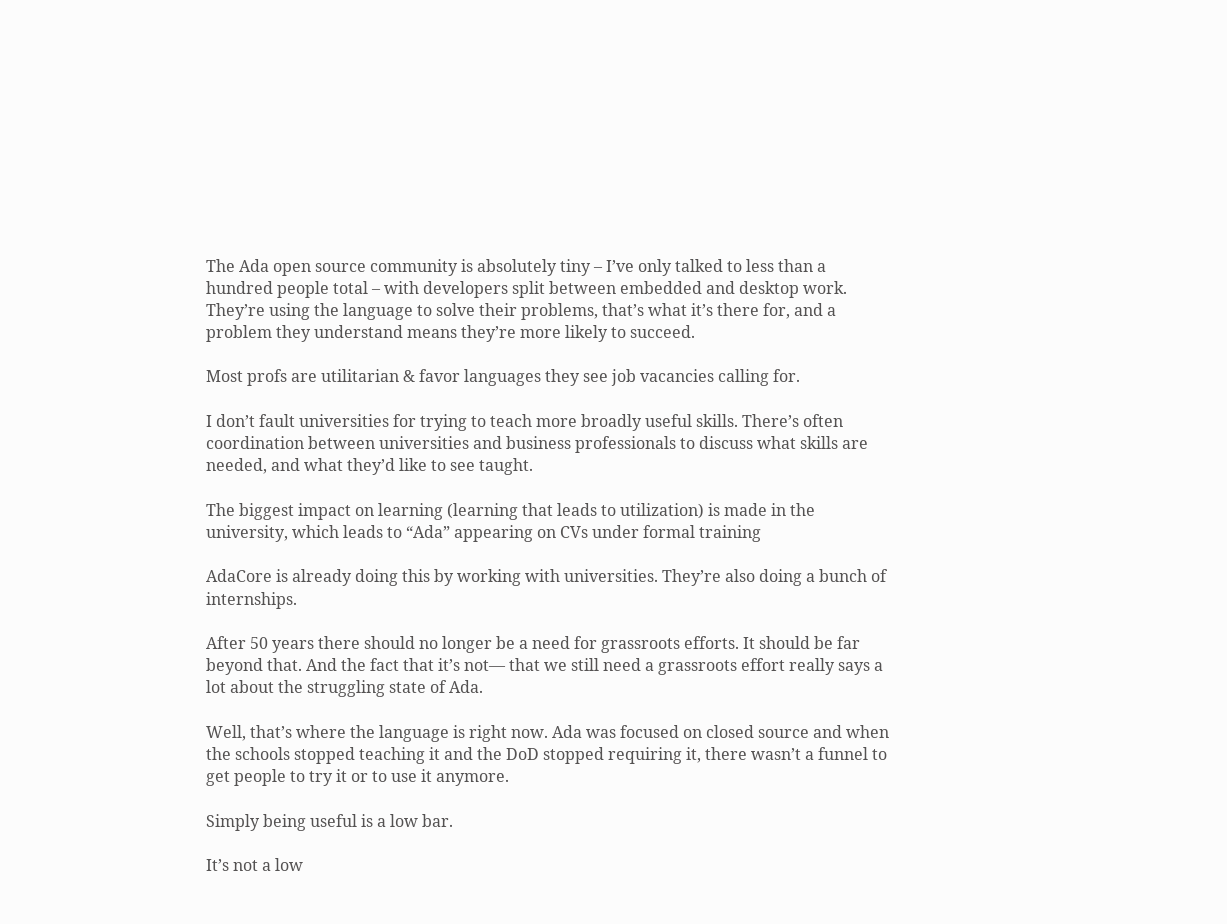The Ada open source community is absolutely tiny – I’ve only talked to less than a hundred people total – with developers split between embedded and desktop work. They’re using the language to solve their problems, that’s what it’s there for, and a problem they understand means they’re more likely to succeed.

Most profs are utilitarian & favor languages they see job vacancies calling for.

I don’t fault universities for trying to teach more broadly useful skills. There’s often coordination between universities and business professionals to discuss what skills are needed, and what they’d like to see taught.

The biggest impact on learning (learning that leads to utilization) is made in the university, which leads to “Ada” appearing on CVs under formal training

AdaCore is already doing this by working with universities. They’re also doing a bunch of internships.

After 50 years there should no longer be a need for grassroots efforts. It should be far beyond that. And the fact that it’s not— that we still need a grassroots effort really says a lot about the struggling state of Ada.

Well, that’s where the language is right now. Ada was focused on closed source and when the schools stopped teaching it and the DoD stopped requiring it, there wasn’t a funnel to get people to try it or to use it anymore.

Simply being useful is a low bar.

It’s not a low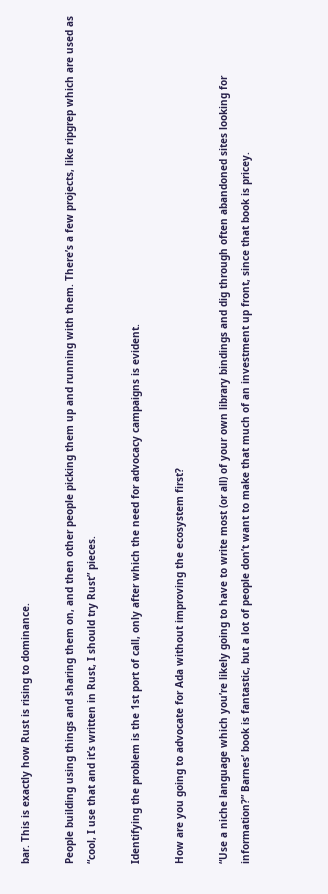bar. This is exactly how Rust is rising to dominance.

People building using things and sharing them on, and then other people picking them up and running with them. There’s a few projects, like ripgrep which are used as “cool, I use that and it’s written in Rust, I should try Rust” pieces.

Identifying the problem is the 1st port of call, only after which the need for advocacy campaigns is evident.

How are you going to advocate for Ada without improving the ecosystem first?

“Use a niche language which you’re likely going to have to write most (or all) of your own library bindings and dig through often abandoned sites looking for information?” Barnes’ book is fantastic, but a lot of people don’t want to make that much of an investment up front, since that book is pricey.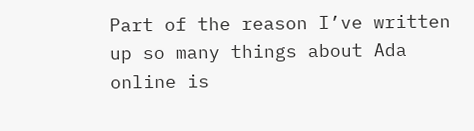Part of the reason I’ve written up so many things about Ada online is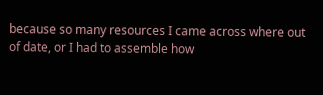because so many resources I came across where out of date, or I had to assemble how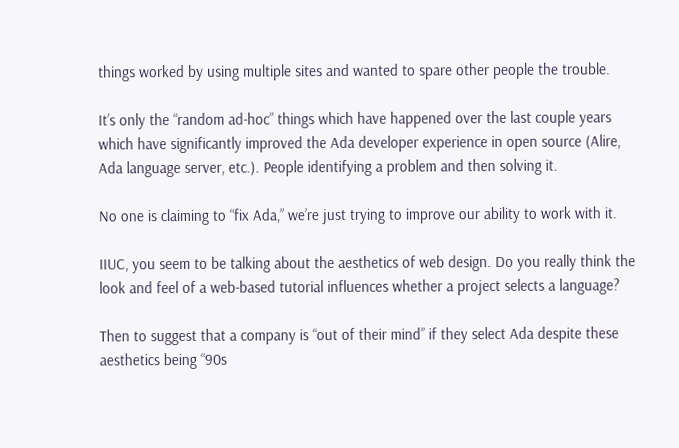things worked by using multiple sites and wanted to spare other people the trouble.

It’s only the “random ad-hoc” things which have happened over the last couple years which have significantly improved the Ada developer experience in open source (Alire, Ada language server, etc.). People identifying a problem and then solving it.

No one is claiming to “fix Ada,” we’re just trying to improve our ability to work with it.

IIUC, you seem to be talking about the aesthetics of web design. Do you really think the look and feel of a web-based tutorial influences whether a project selects a language?

Then to suggest that a company is “out of their mind” if they select Ada despite these aesthetics being “90s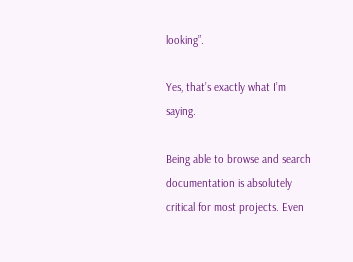looking”.

Yes, that’s exactly what I’m saying.

Being able to browse and search documentation is absolutely critical for most projects. Even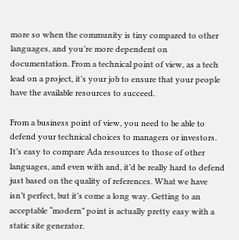more so when the community is tiny compared to other languages, and you’re more dependent on documentation. From a technical point of view, as a tech lead on a project, it’s your job to ensure that your people have the available resources to succeed.

From a business point of view, you need to be able to defend your technical choices to managers or investors. It’s easy to compare Ada resources to those of other languages, and even with and, it’d be really hard to defend just based on the quality of references. What we have isn’t perfect, but it’s come a long way. Getting to an acceptable “modern” point is actually pretty easy with a static site generator.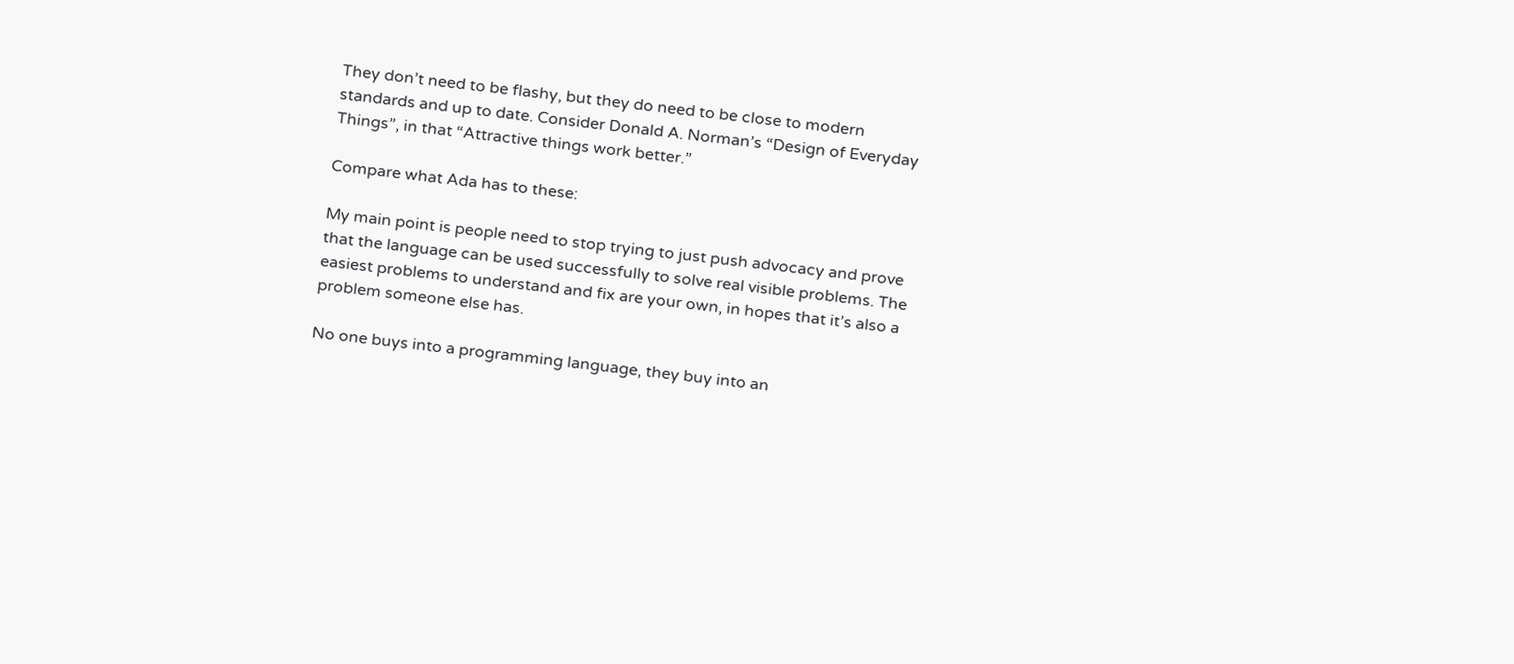They don’t need to be flashy, but they do need to be close to modern standards and up to date. Consider Donald A. Norman’s “Design of Everyday Things”, in that “Attractive things work better.”

Compare what Ada has to these:

My main point is people need to stop trying to just push advocacy and prove that the language can be used successfully to solve real visible problems. The easiest problems to understand and fix are your own, in hopes that it’s also a problem someone else has.

No one buys into a programming language, they buy into an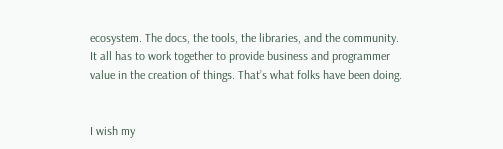ecosystem. The docs, the tools, the libraries, and the community. It all has to work together to provide business and programmer value in the creation of things. That’s what folks have been doing.


I wish my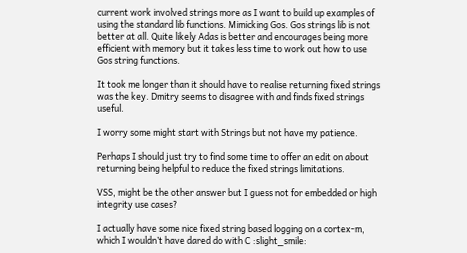current work involved strings more as I want to build up examples of using the standard lib functions. Mimicking Gos. Gos strings lib is not better at all. Quite likely Adas is better and encourages being more efficient with memory but it takes less time to work out how to use Gos string functions.

It took me longer than it should have to realise returning fixed strings was the key. Dmitry seems to disagree with and finds fixed strings useful.

I worry some might start with Strings but not have my patience.

Perhaps I should just try to find some time to offer an edit on about returning being helpful to reduce the fixed strings limitations.

VSS, might be the other answer but I guess not for embedded or high integrity use cases?

I actually have some nice fixed string based logging on a cortex-m, which I wouldn’t have dared do with C :slight_smile: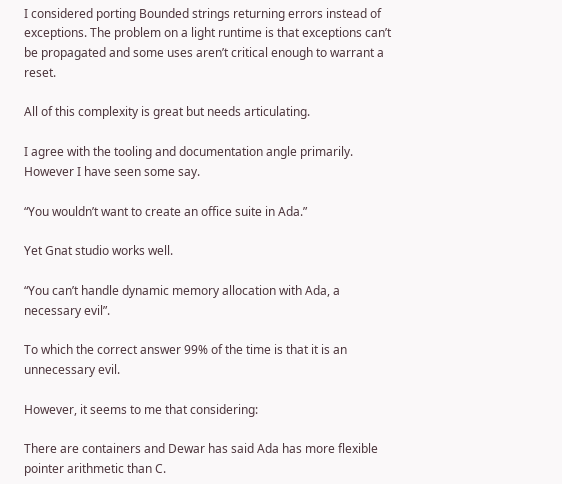I considered porting Bounded strings returning errors instead of exceptions. The problem on a light runtime is that exceptions can’t be propagated and some uses aren’t critical enough to warrant a reset.

All of this complexity is great but needs articulating.

I agree with the tooling and documentation angle primarily. However I have seen some say.

“You wouldn’t want to create an office suite in Ada.”

Yet Gnat studio works well.

“You can’t handle dynamic memory allocation with Ada, a necessary evil”.

To which the correct answer 99% of the time is that it is an unnecessary evil.

However, it seems to me that considering:

There are containers and Dewar has said Ada has more flexible pointer arithmetic than C.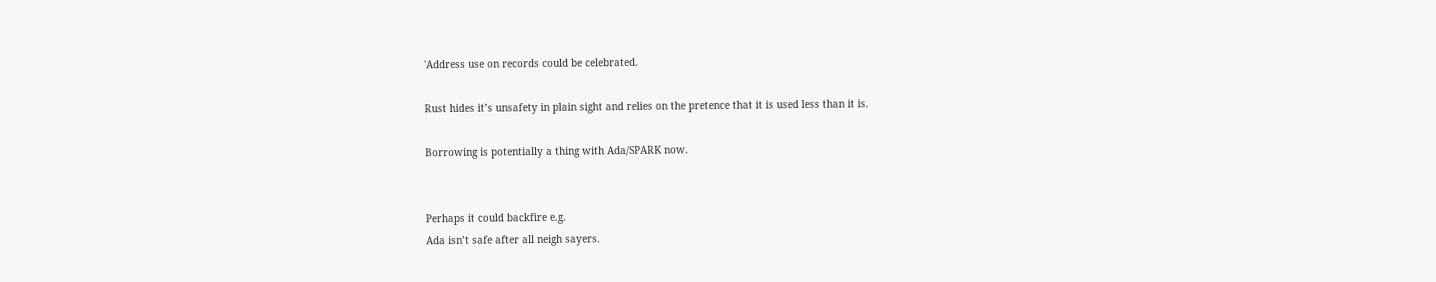'Address use on records could be celebrated.

Rust hides it’s unsafety in plain sight and relies on the pretence that it is used less than it is.

Borrowing is potentially a thing with Ada/SPARK now.


Perhaps it could backfire e.g.
Ada isn’t safe after all neigh sayers.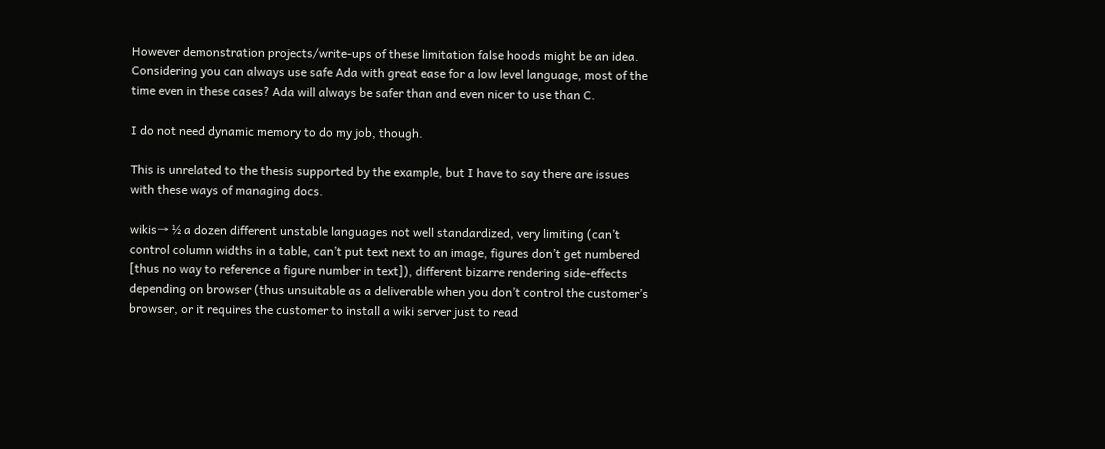However demonstration projects/write-ups of these limitation false hoods might be an idea. Considering you can always use safe Ada with great ease for a low level language, most of the time even in these cases? Ada will always be safer than and even nicer to use than C.

I do not need dynamic memory to do my job, though.

This is unrelated to the thesis supported by the example, but I have to say there are issues with these ways of managing docs.

wikis→ ½ a dozen different unstable languages not well standardized, very limiting (can’t control column widths in a table, can’t put text next to an image, figures don’t get numbered [thus no way to reference a figure number in text]), different bizarre rendering side-effects depending on browser (thus unsuitable as a deliverable when you don’t control the customer’s browser, or it requires the customer to install a wiki server just to read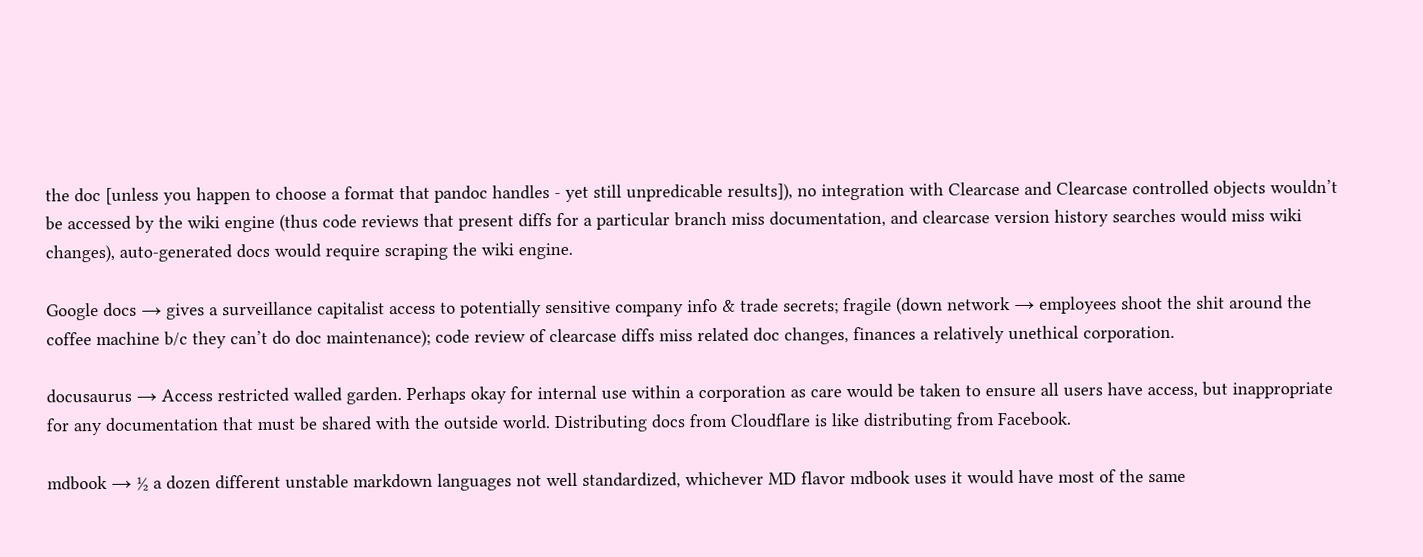the doc [unless you happen to choose a format that pandoc handles - yet still unpredicable results]), no integration with Clearcase and Clearcase controlled objects wouldn’t be accessed by the wiki engine (thus code reviews that present diffs for a particular branch miss documentation, and clearcase version history searches would miss wiki changes), auto-generated docs would require scraping the wiki engine.

Google docs → gives a surveillance capitalist access to potentially sensitive company info & trade secrets; fragile (down network → employees shoot the shit around the coffee machine b/c they can’t do doc maintenance); code review of clearcase diffs miss related doc changes, finances a relatively unethical corporation.

docusaurus → Access restricted walled garden. Perhaps okay for internal use within a corporation as care would be taken to ensure all users have access, but inappropriate for any documentation that must be shared with the outside world. Distributing docs from Cloudflare is like distributing from Facebook.

mdbook → ½ a dozen different unstable markdown languages not well standardized, whichever MD flavor mdbook uses it would have most of the same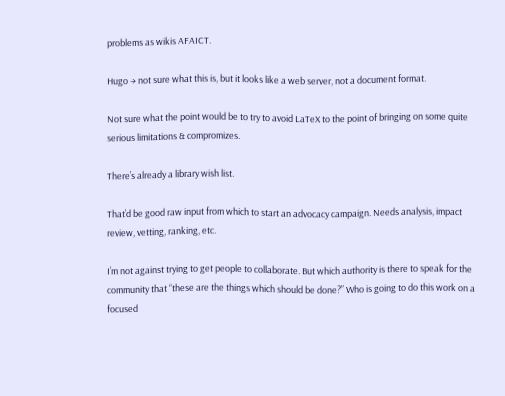problems as wikis AFAICT.

Hugo → not sure what this is, but it looks like a web server, not a document format.

Not sure what the point would be to try to avoid LaTeX to the point of bringing on some quite serious limitations & compromizes.

There’s already a library wish list.

That’d be good raw input from which to start an advocacy campaign. Needs analysis, impact review, vetting, ranking, etc.

I’m not against trying to get people to collaborate. But which authority is there to speak for the community that “these are the things which should be done?” Who is going to do this work on a focused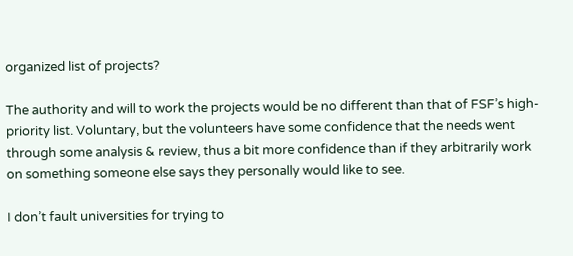organized list of projects?

The authority and will to work the projects would be no different than that of FSF’s high-priority list. Voluntary, but the volunteers have some confidence that the needs went through some analysis & review, thus a bit more confidence than if they arbitrarily work on something someone else says they personally would like to see.

I don’t fault universities for trying to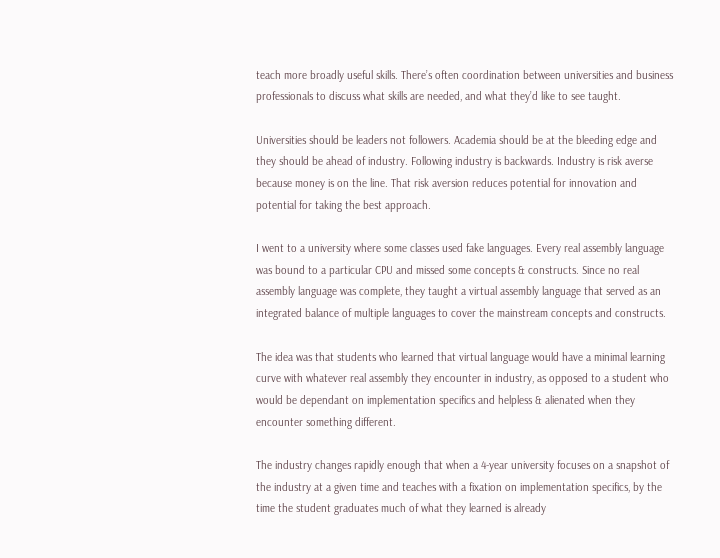teach more broadly useful skills. There’s often coordination between universities and business professionals to discuss what skills are needed, and what they’d like to see taught.

Universities should be leaders not followers. Academia should be at the bleeding edge and they should be ahead of industry. Following industry is backwards. Industry is risk averse because money is on the line. That risk aversion reduces potential for innovation and potential for taking the best approach.

I went to a university where some classes used fake languages. Every real assembly language was bound to a particular CPU and missed some concepts & constructs. Since no real assembly language was complete, they taught a virtual assembly language that served as an integrated balance of multiple languages to cover the mainstream concepts and constructs.

The idea was that students who learned that virtual language would have a minimal learning curve with whatever real assembly they encounter in industry, as opposed to a student who would be dependant on implementation specifics and helpless & alienated when they encounter something different.

The industry changes rapidly enough that when a 4-year university focuses on a snapshot of the industry at a given time and teaches with a fixation on implementation specifics, by the time the student graduates much of what they learned is already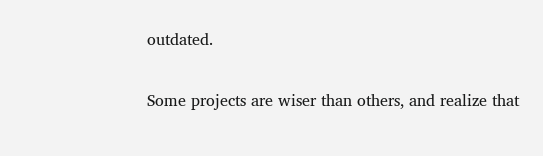outdated.

Some projects are wiser than others, and realize that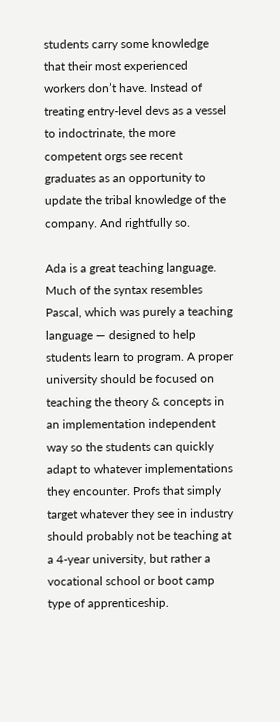students carry some knowledge that their most experienced workers don’t have. Instead of treating entry-level devs as a vessel to indoctrinate, the more competent orgs see recent graduates as an opportunity to update the tribal knowledge of the company. And rightfully so.

Ada is a great teaching language. Much of the syntax resembles Pascal, which was purely a teaching language — designed to help students learn to program. A proper university should be focused on teaching the theory & concepts in an implementation independent way so the students can quickly adapt to whatever implementations they encounter. Profs that simply target whatever they see in industry should probably not be teaching at a 4-year university, but rather a vocational school or boot camp type of apprenticeship.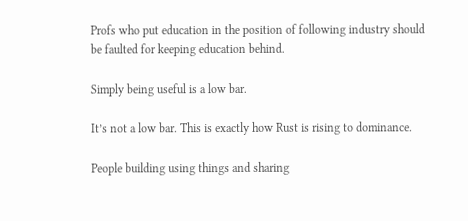Profs who put education in the position of following industry should be faulted for keeping education behind.

Simply being useful is a low bar.

It’s not a low bar. This is exactly how Rust is rising to dominance.

People building using things and sharing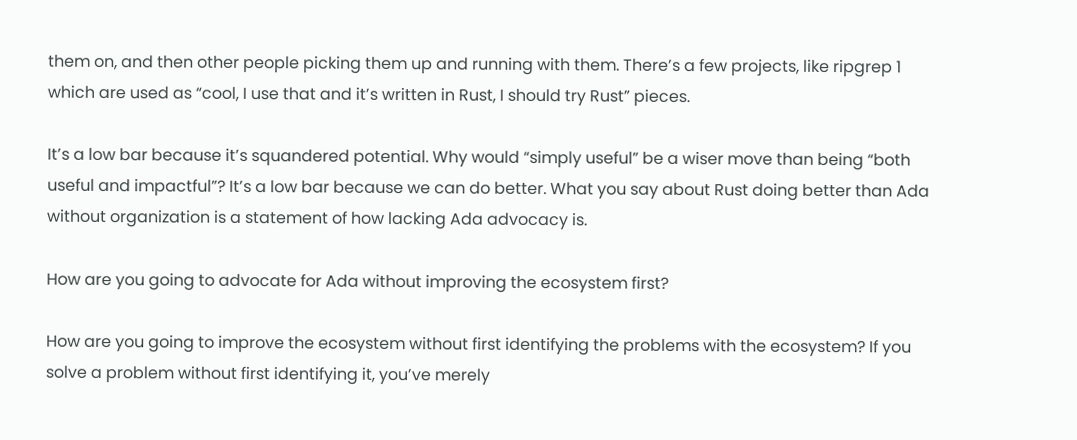them on, and then other people picking them up and running with them. There’s a few projects, like ripgrep 1 which are used as “cool, I use that and it’s written in Rust, I should try Rust” pieces.

It’s a low bar because it’s squandered potential. Why would “simply useful” be a wiser move than being “both useful and impactful”? It’s a low bar because we can do better. What you say about Rust doing better than Ada without organization is a statement of how lacking Ada advocacy is.

How are you going to advocate for Ada without improving the ecosystem first?

How are you going to improve the ecosystem without first identifying the problems with the ecosystem? If you solve a problem without first identifying it, you’ve merely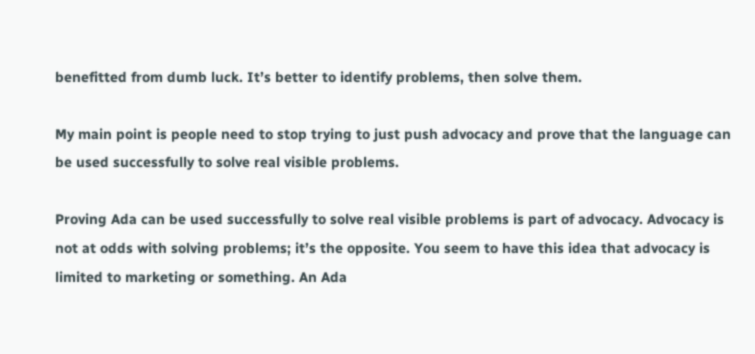benefitted from dumb luck. It’s better to identify problems, then solve them.

My main point is people need to stop trying to just push advocacy and prove that the language can be used successfully to solve real visible problems.

Proving Ada can be used successfully to solve real visible problems is part of advocacy. Advocacy is not at odds with solving problems; it’s the opposite. You seem to have this idea that advocacy is limited to marketing or something. An Ada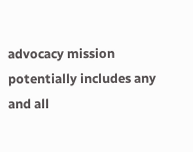advocacy mission potentially includes any and all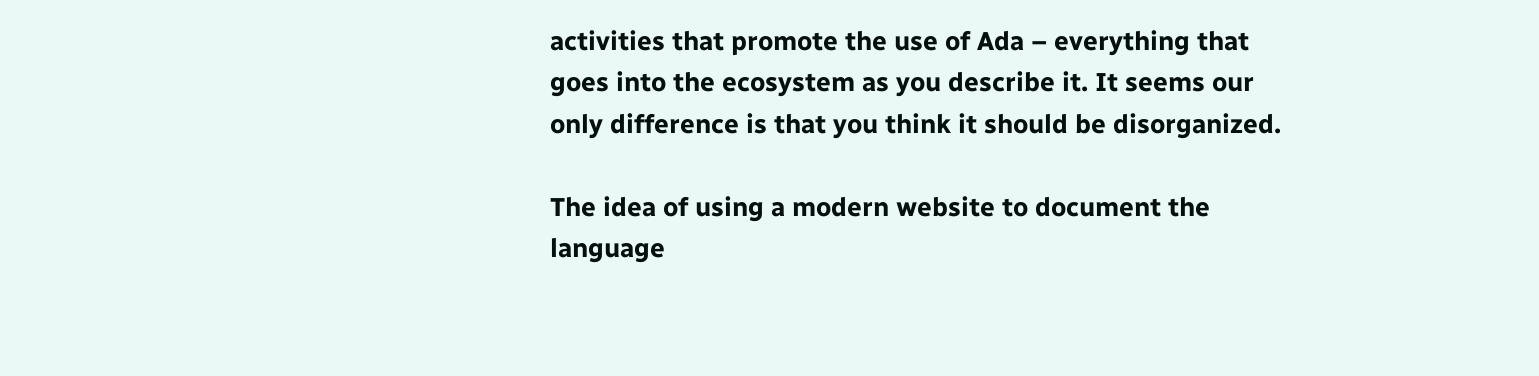activities that promote the use of Ada – everything that goes into the ecosystem as you describe it. It seems our only difference is that you think it should be disorganized.

The idea of using a modern website to document the language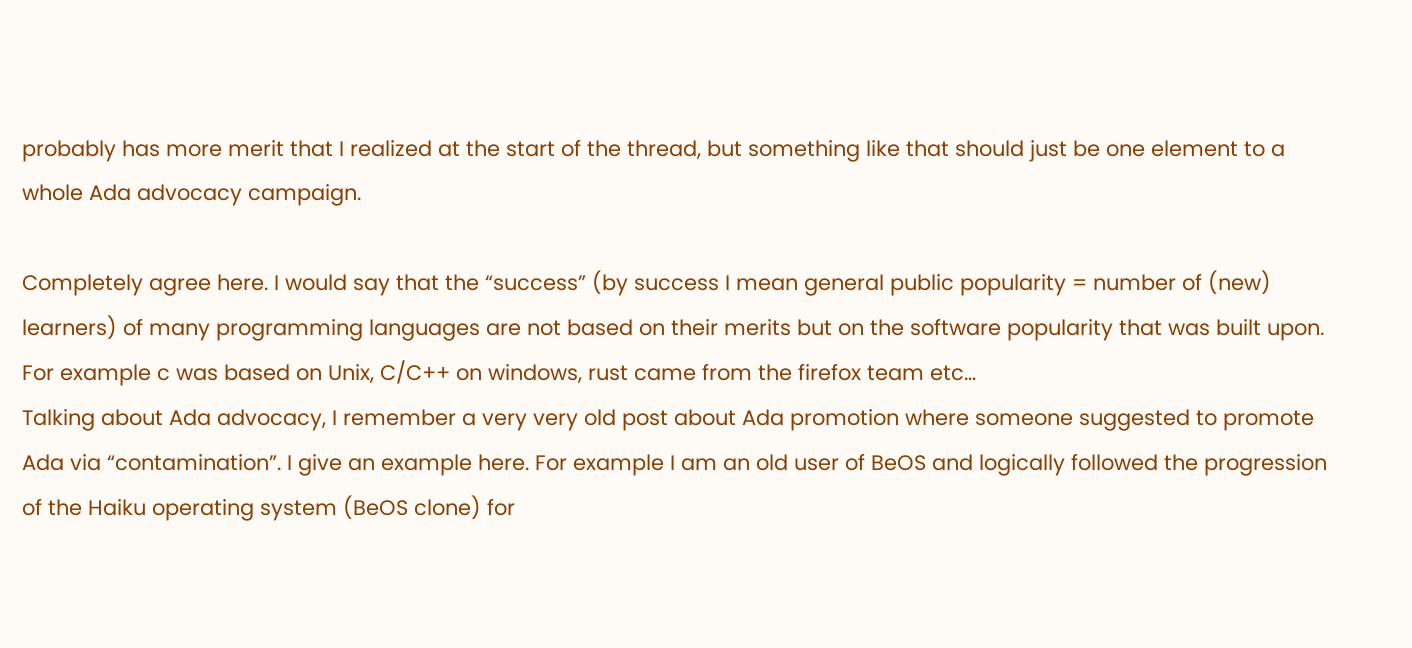probably has more merit that I realized at the start of the thread, but something like that should just be one element to a whole Ada advocacy campaign.

Completely agree here. I would say that the “success” (by success I mean general public popularity = number of (new) learners) of many programming languages are not based on their merits but on the software popularity that was built upon. For example c was based on Unix, C/C++ on windows, rust came from the firefox team etc…
Talking about Ada advocacy, I remember a very very old post about Ada promotion where someone suggested to promote Ada via “contamination”. I give an example here. For example I am an old user of BeOS and logically followed the progression of the Haiku operating system (BeOS clone) for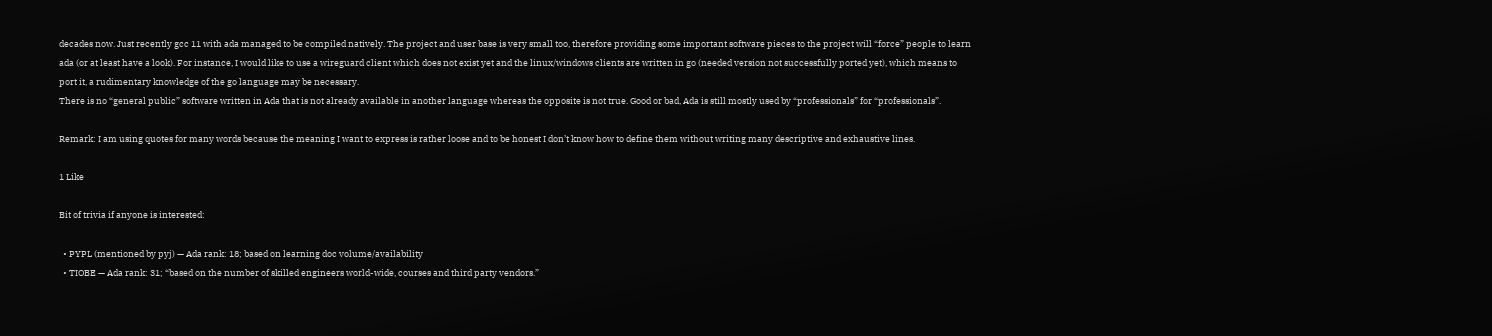decades now. Just recently gcc 11 with ada managed to be compiled natively. The project and user base is very small too, therefore providing some important software pieces to the project will “force” people to learn ada (or at least have a look). For instance, I would like to use a wireguard client which does not exist yet and the linux/windows clients are written in go (needed version not successfully ported yet), which means to port it, a rudimentary knowledge of the go language may be necessary.
There is no “general public” software written in Ada that is not already available in another language whereas the opposite is not true. Good or bad, Ada is still mostly used by “professionals” for “professionals”.

Remark: I am using quotes for many words because the meaning I want to express is rather loose and to be honest I don’t know how to define them without writing many descriptive and exhaustive lines.

1 Like

Bit of trivia if anyone is interested:

  • PYPL (mentioned by pyj) — Ada rank: 18; based on learning doc volume/availability
  • TIOBE — Ada rank: 31; “based on the number of skilled engineers world-wide, courses and third party vendors.”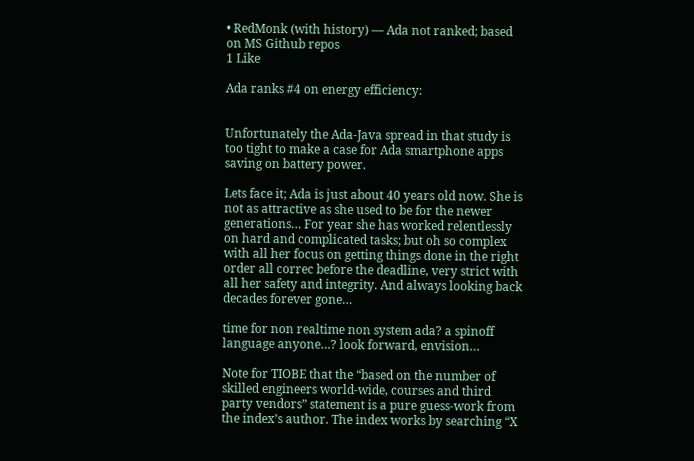• RedMonk (with history) — Ada not ranked; based on MS Github repos
1 Like

Ada ranks #4 on energy efficiency:


Unfortunately the Ada-Java spread in that study is too tight to make a case for Ada smartphone apps saving on battery power.

Lets face it; Ada is just about 40 years old now. She is not as attractive as she used to be for the newer generations… For year she has worked relentlessly on hard and complicated tasks; but oh so complex with all her focus on getting things done in the right order all correc before the deadline, very strict with all her safety and integrity. And always looking back decades forever gone…

time for non realtime non system ada? a spinoff language anyone…? look forward, envision…

Note for TIOBE that the “based on the number of skilled engineers world-wide, courses and third party vendors” statement is a pure guess-work from the index’s author. The index works by searching “X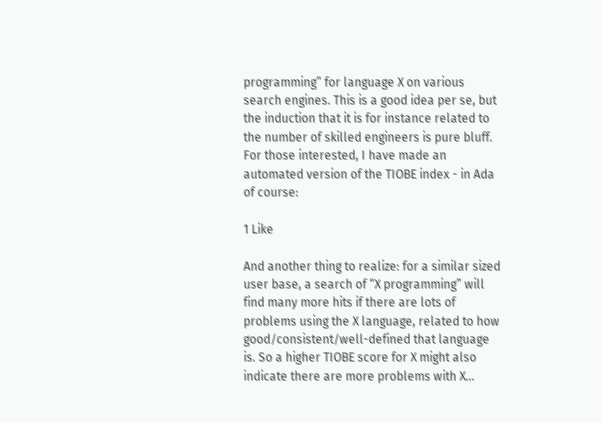programming” for language X on various search engines. This is a good idea per se, but the induction that it is for instance related to the number of skilled engineers is pure bluff.
For those interested, I have made an automated version of the TIOBE index - in Ada of course:

1 Like

And another thing to realize: for a similar sized user base, a search of “X programming” will find many more hits if there are lots of problems using the X language, related to how good/consistent/well-defined that language is. So a higher TIOBE score for X might also indicate there are more problems with X…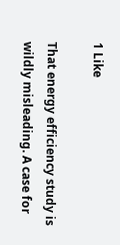1 Like

That energy efficiency study is wildly misleading. A case for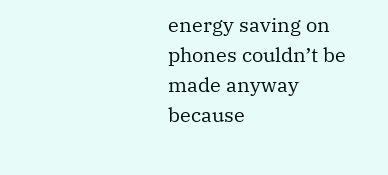energy saving on phones couldn’t be made anyway because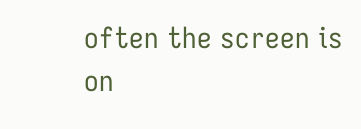often the screen is on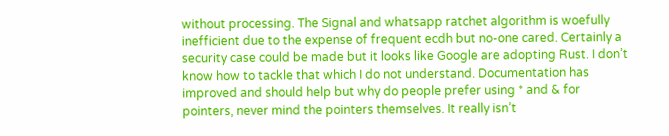without processing. The Signal and whatsapp ratchet algorithm is woefully inefficient due to the expense of frequent ecdh but no-one cared. Certainly a security case could be made but it looks like Google are adopting Rust. I don’t know how to tackle that which I do not understand. Documentation has improved and should help but why do people prefer using * and & for pointers, never mind the pointers themselves. It really isn’t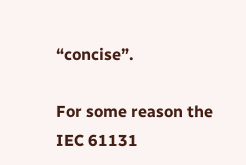“concise”.

For some reason the IEC 61131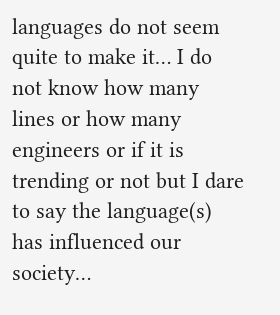languages do not seem quite to make it… I do not know how many lines or how many engineers or if it is trending or not but I dare to say the language(s) has influenced our society…